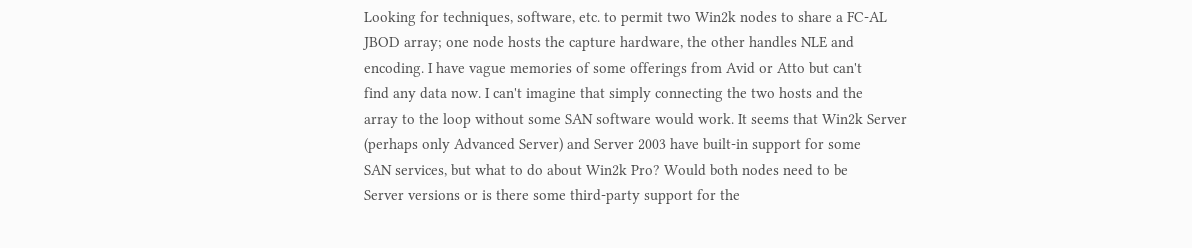Looking for techniques, software, etc. to permit two Win2k nodes to share a FC-AL
JBOD array; one node hosts the capture hardware, the other handles NLE and
encoding. I have vague memories of some offerings from Avid or Atto but can't
find any data now. I can't imagine that simply connecting the two hosts and the
array to the loop without some SAN software would work. It seems that Win2k Server
(perhaps only Advanced Server) and Server 2003 have built-in support for some
SAN services, but what to do about Win2k Pro? Would both nodes need to be
Server versions or is there some third-party support for the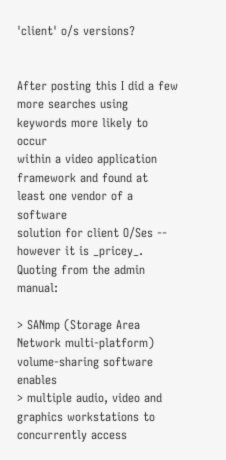'client' o/s versions?


After posting this I did a few more searches using keywords more likely to occur
within a video application framework and found at least one vendor of a software
solution for client O/Ses -- however it is _pricey_. Quoting from the admin manual:

> SANmp (Storage Area Network multi-platform) volume-sharing software enables
> multiple audio, video and graphics workstations to concurrently access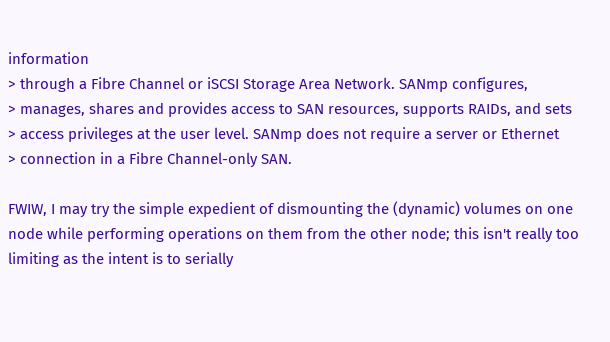information
> through a Fibre Channel or iSCSI Storage Area Network. SANmp configures,
> manages, shares and provides access to SAN resources, supports RAIDs, and sets
> access privileges at the user level. SANmp does not require a server or Ethernet
> connection in a Fibre Channel-only SAN.

FWIW, I may try the simple expedient of dismounting the (dynamic) volumes on one
node while performing operations on them from the other node; this isn't really too
limiting as the intent is to serially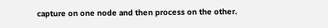capture on one node and then process on the other.